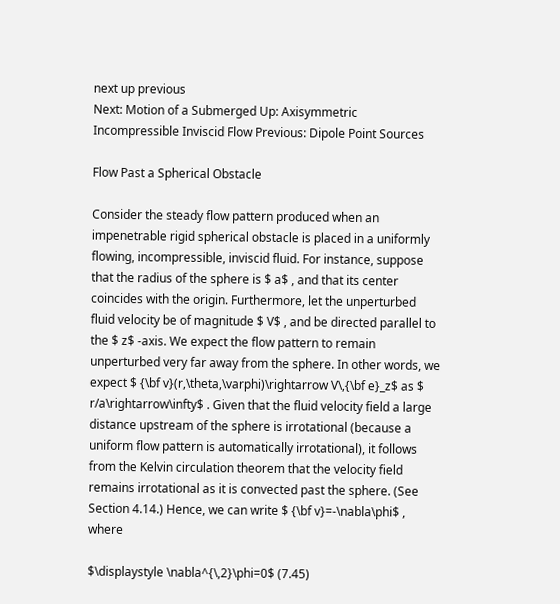next up previous
Next: Motion of a Submerged Up: Axisymmetric Incompressible Inviscid Flow Previous: Dipole Point Sources

Flow Past a Spherical Obstacle

Consider the steady flow pattern produced when an impenetrable rigid spherical obstacle is placed in a uniformly flowing, incompressible, inviscid fluid. For instance, suppose that the radius of the sphere is $ a$ , and that its center coincides with the origin. Furthermore, let the unperturbed fluid velocity be of magnitude $ V$ , and be directed parallel to the $ z$ -axis. We expect the flow pattern to remain unperturbed very far away from the sphere. In other words, we expect $ {\bf v}(r,\theta,\varphi)\rightarrow V\,{\bf e}_z$ as $ r/a\rightarrow\infty$ . Given that the fluid velocity field a large distance upstream of the sphere is irrotational (because a uniform flow pattern is automatically irrotational), it follows from the Kelvin circulation theorem that the velocity field remains irrotational as it is convected past the sphere. (See Section 4.14.) Hence, we can write $ {\bf v}=-\nabla\phi$ , where

$\displaystyle \nabla^{\,2}\phi=0$ (7.45)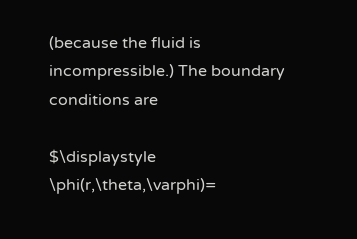(because the fluid is incompressible.) The boundary conditions are

$\displaystyle \phi(r,\theta,\varphi)=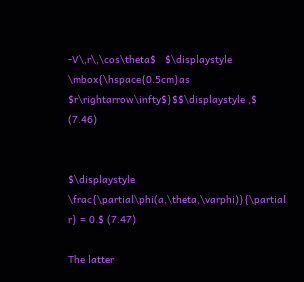-V\,r\,\cos\theta$   $\displaystyle \mbox{\hspace{0.5cm}as $r\rightarrow\infty$}$$\displaystyle ,$ (7.46)


$\displaystyle \frac{\partial\phi(a,\theta,\varphi)}{\partial r} = 0.$ (7.47)

The latter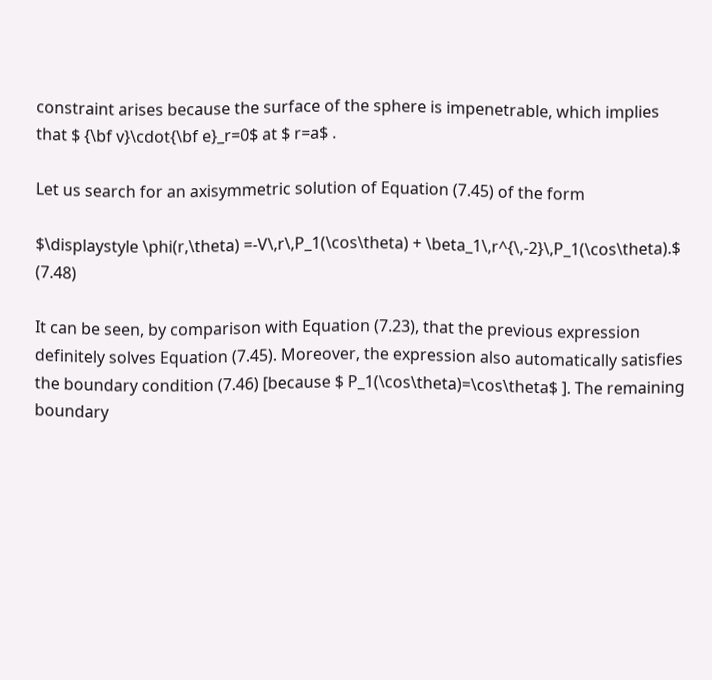constraint arises because the surface of the sphere is impenetrable, which implies that $ {\bf v}\cdot{\bf e}_r=0$ at $ r=a$ .

Let us search for an axisymmetric solution of Equation (7.45) of the form

$\displaystyle \phi(r,\theta) =-V\,r\,P_1(\cos\theta) + \beta_1\,r^{\,-2}\,P_1(\cos\theta).$ (7.48)

It can be seen, by comparison with Equation (7.23), that the previous expression definitely solves Equation (7.45). Moreover, the expression also automatically satisfies the boundary condition (7.46) [because $ P_1(\cos\theta)=\cos\theta$ ]. The remaining boundary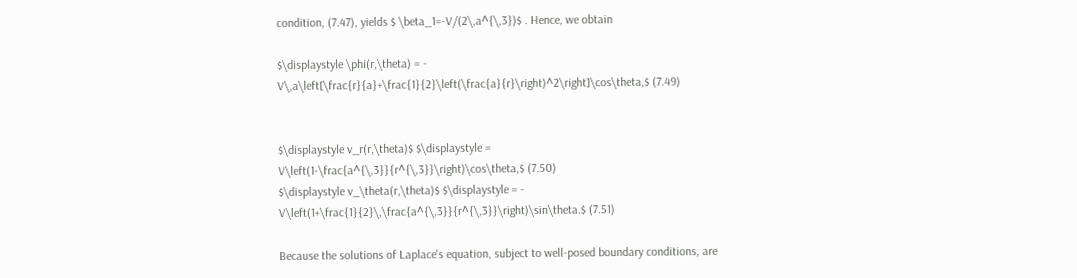condition, (7.47), yields $ \beta_1=-V/(2\,a^{\,3})$ . Hence, we obtain

$\displaystyle \phi(r,\theta) = - V\,a\left[\frac{r}{a}+\frac{1}{2}\left(\frac{a}{r}\right)^2\right]\cos\theta,$ (7.49)


$\displaystyle v_r(r,\theta)$ $\displaystyle = V\left(1-\frac{a^{\,3}}{r^{\,3}}\right)\cos\theta,$ (7.50)
$\displaystyle v_\theta(r,\theta)$ $\displaystyle = - V\left(1+\frac{1}{2}\,\frac{a^{\,3}}{r^{\,3}}\right)\sin\theta.$ (7.51)

Because the solutions of Laplace's equation, subject to well-posed boundary conditions, are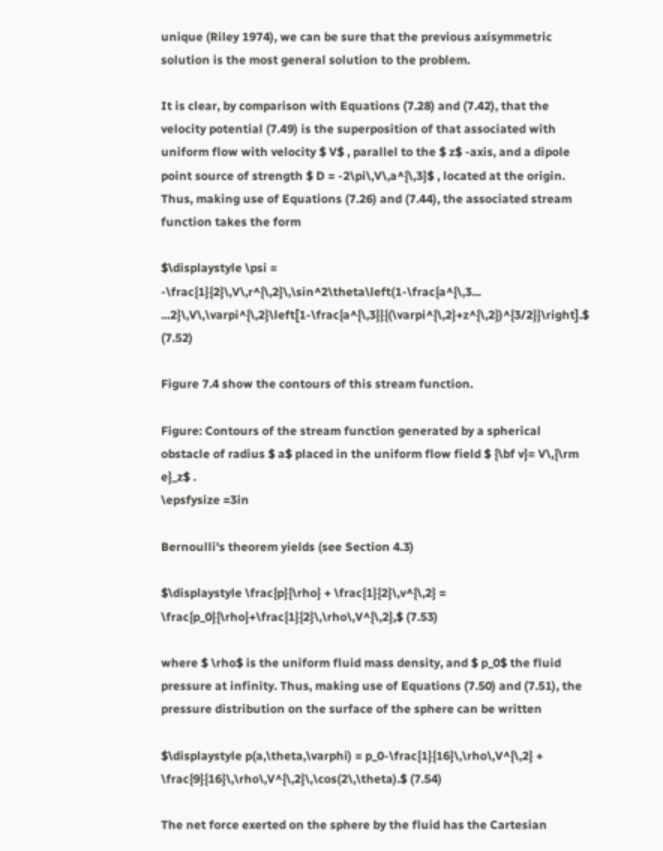unique (Riley 1974), we can be sure that the previous axisymmetric solution is the most general solution to the problem.

It is clear, by comparison with Equations (7.28) and (7.42), that the velocity potential (7.49) is the superposition of that associated with uniform flow with velocity $ V$ , parallel to the $ z$ -axis, and a dipole point source of strength $ D = -2\pi\,V\,a^{\,3}$ , located at the origin. Thus, making use of Equations (7.26) and (7.44), the associated stream function takes the form

$\displaystyle \psi = -\frac{1}{2}\,V\,r^{\,2}\,\sin^2\theta\left(1-\frac{a^{\,3...
...2}\,V\,\varpi^{\,2}\left[1-\frac{a^{\,3}}{(\varpi^{\,2}+z^{\,2})^{3/2}}\right].$ (7.52)

Figure 7.4 show the contours of this stream function.

Figure: Contours of the stream function generated by a spherical obstacle of radius $ a$ placed in the uniform flow field $ {\bf v}= V\,{\rm e}_z$ .
\epsfysize =3in

Bernoulli's theorem yields (see Section 4.3)

$\displaystyle \frac{p}{\rho} + \frac{1}{2}\,v^{\,2} = \frac{p_0}{\rho}+\frac{1}{2}\,\rho\,V^{\,2},$ (7.53)

where $ \rho$ is the uniform fluid mass density, and $ p_0$ the fluid pressure at infinity. Thus, making use of Equations (7.50) and (7.51), the pressure distribution on the surface of the sphere can be written

$\displaystyle p(a,\theta,\varphi) = p_0-\frac{1}{16}\,\rho\,V^{\,2} + \frac{9}{16}\,\rho\,V^{\,2}\,\cos(2\,\theta).$ (7.54)

The net force exerted on the sphere by the fluid has the Cartesian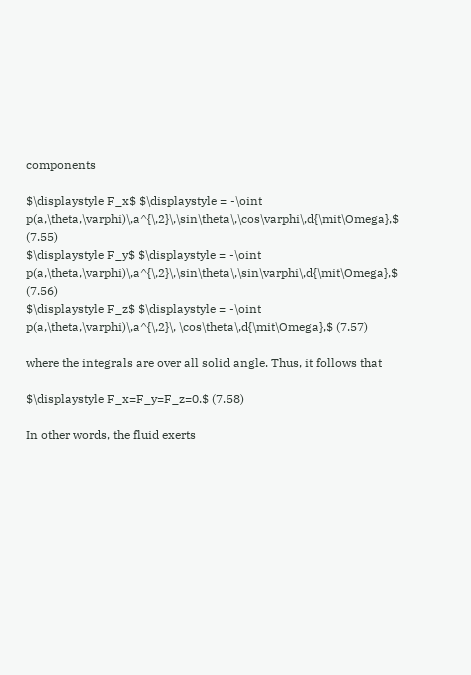components

$\displaystyle F_x$ $\displaystyle = -\oint p(a,\theta,\varphi)\,a^{\,2}\,\sin\theta\,\cos\varphi\,d{\mit\Omega},$ (7.55)
$\displaystyle F_y$ $\displaystyle = -\oint p(a,\theta,\varphi)\,a^{\,2}\,\sin\theta\,\sin\varphi\,d{\mit\Omega},$ (7.56)
$\displaystyle F_z$ $\displaystyle = -\oint p(a,\theta,\varphi)\,a^{\,2}\, \cos\theta\,d{\mit\Omega},$ (7.57)

where the integrals are over all solid angle. Thus, it follows that

$\displaystyle F_x=F_y=F_z=0.$ (7.58)

In other words, the fluid exerts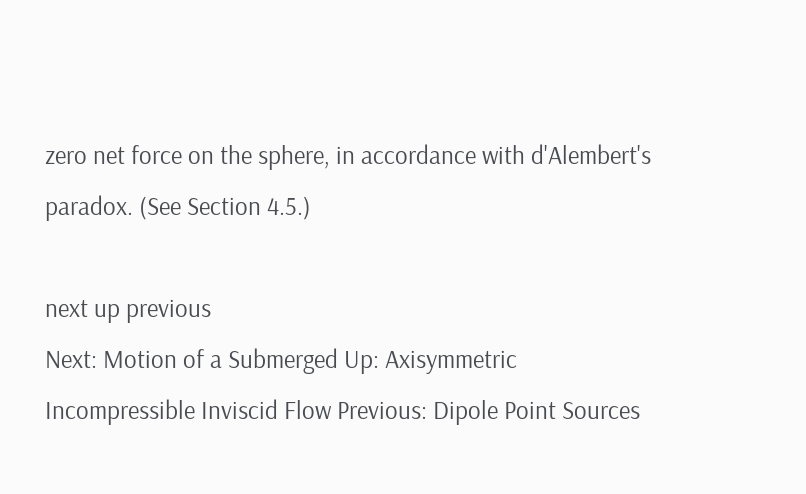zero net force on the sphere, in accordance with d'Alembert's paradox. (See Section 4.5.)

next up previous
Next: Motion of a Submerged Up: Axisymmetric Incompressible Inviscid Flow Previous: Dipole Point Sources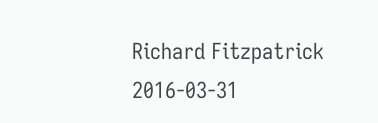Richard Fitzpatrick 2016-03-31